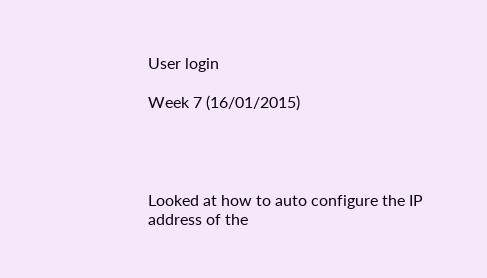User login

Week 7 (16/01/2015)




Looked at how to auto configure the IP address of the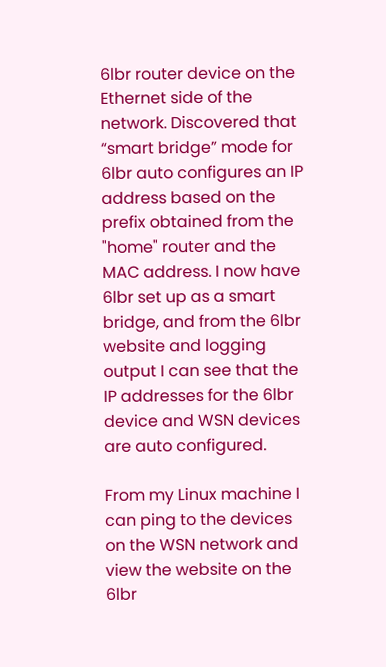6lbr router device on the Ethernet side of the network. Discovered that “smart bridge” mode for 6lbr auto configures an IP address based on the prefix obtained from the "home" router and the MAC address. I now have 6lbr set up as a smart bridge, and from the 6lbr website and logging output I can see that the IP addresses for the 6lbr device and WSN devices are auto configured.

From my Linux machine I can ping to the devices on the WSN network and view the website on the 6lbr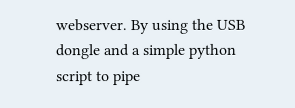webserver. By using the USB dongle and a simple python script to pipe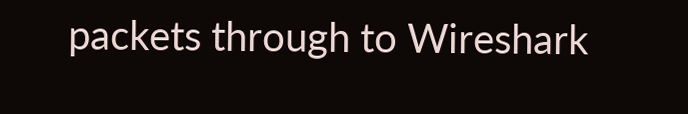packets through to Wireshark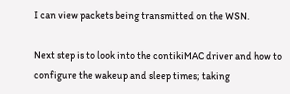I can view packets being transmitted on the WSN.

Next step is to look into the contikiMAC driver and how to configure the wakeup and sleep times; taking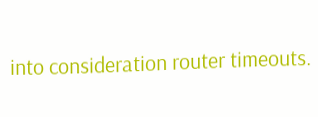into consideration router timeouts.